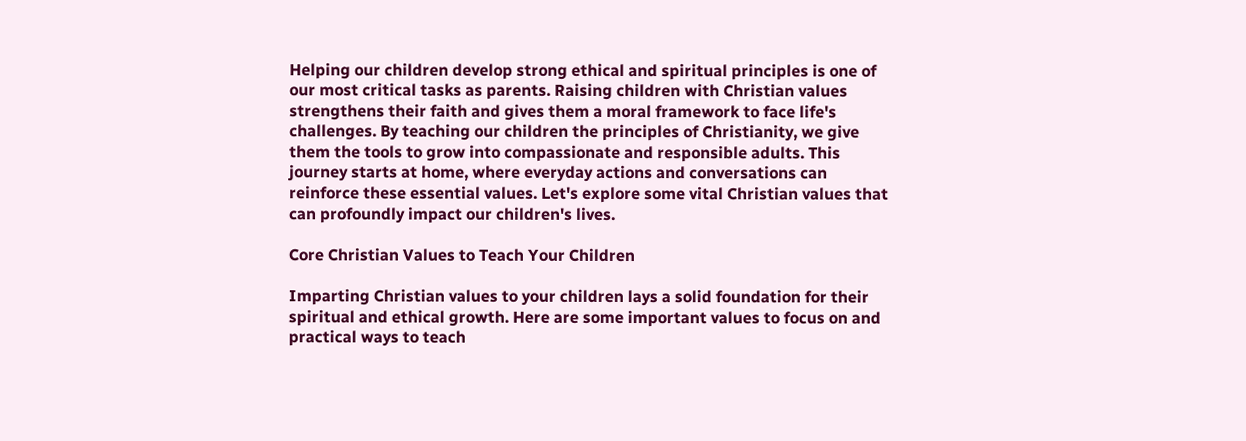Helping our children develop strong ethical and spiritual principles is one of our most critical tasks as parents. Raising children with Christian values strengthens their faith and gives them a moral framework to face life's challenges. By teaching our children the principles of Christianity, we give them the tools to grow into compassionate and responsible adults. This journey starts at home, where everyday actions and conversations can reinforce these essential values. Let's explore some vital Christian values that can profoundly impact our children's lives.

Core Christian Values to Teach Your Children

Imparting Christian values to your children lays a solid foundation for their spiritual and ethical growth. Here are some important values to focus on and practical ways to teach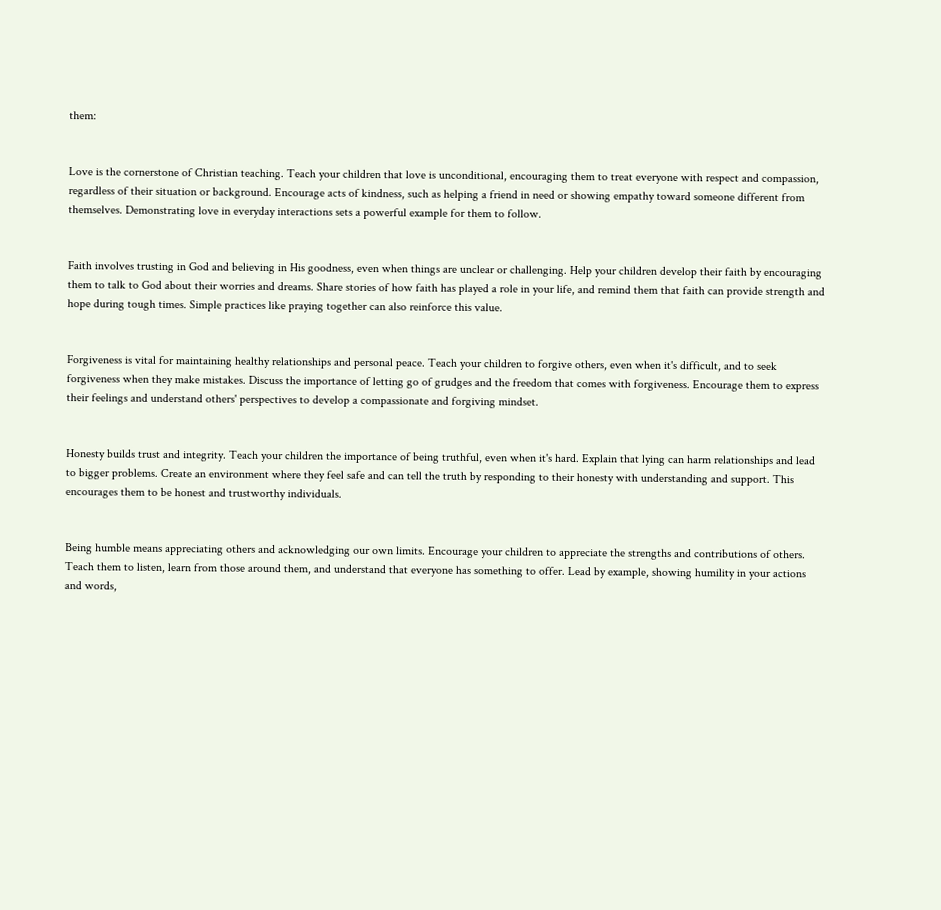them:


Love is the cornerstone of Christian teaching. Teach your children that love is unconditional, encouraging them to treat everyone with respect and compassion, regardless of their situation or background. Encourage acts of kindness, such as helping a friend in need or showing empathy toward someone different from themselves. Demonstrating love in everyday interactions sets a powerful example for them to follow.


Faith involves trusting in God and believing in His goodness, even when things are unclear or challenging. Help your children develop their faith by encouraging them to talk to God about their worries and dreams. Share stories of how faith has played a role in your life, and remind them that faith can provide strength and hope during tough times. Simple practices like praying together can also reinforce this value.


Forgiveness is vital for maintaining healthy relationships and personal peace. Teach your children to forgive others, even when it's difficult, and to seek forgiveness when they make mistakes. Discuss the importance of letting go of grudges and the freedom that comes with forgiveness. Encourage them to express their feelings and understand others' perspectives to develop a compassionate and forgiving mindset.


Honesty builds trust and integrity. Teach your children the importance of being truthful, even when it's hard. Explain that lying can harm relationships and lead to bigger problems. Create an environment where they feel safe and can tell the truth by responding to their honesty with understanding and support. This encourages them to be honest and trustworthy individuals.


Being humble means appreciating others and acknowledging our own limits. Encourage your children to appreciate the strengths and contributions of others. Teach them to listen, learn from those around them, and understand that everyone has something to offer. Lead by example, showing humility in your actions and words,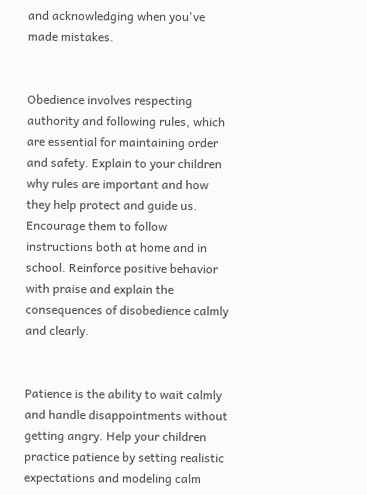and acknowledging when you've made mistakes.


Obedience involves respecting authority and following rules, which are essential for maintaining order and safety. Explain to your children why rules are important and how they help protect and guide us. Encourage them to follow instructions both at home and in school. Reinforce positive behavior with praise and explain the consequences of disobedience calmly and clearly.


Patience is the ability to wait calmly and handle disappointments without getting angry. Help your children practice patience by setting realistic expectations and modeling calm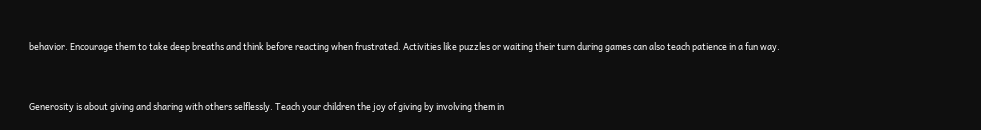behavior. Encourage them to take deep breaths and think before reacting when frustrated. Activities like puzzles or waiting their turn during games can also teach patience in a fun way.


Generosity is about giving and sharing with others selflessly. Teach your children the joy of giving by involving them in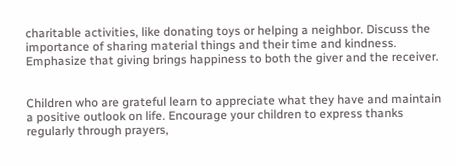charitable activities, like donating toys or helping a neighbor. Discuss the importance of sharing material things and their time and kindness. Emphasize that giving brings happiness to both the giver and the receiver.


Children who are grateful learn to appreciate what they have and maintain a positive outlook on life. Encourage your children to express thanks regularly through prayers,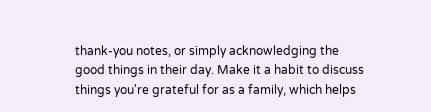thank-you notes, or simply acknowledging the good things in their day. Make it a habit to discuss things you're grateful for as a family, which helps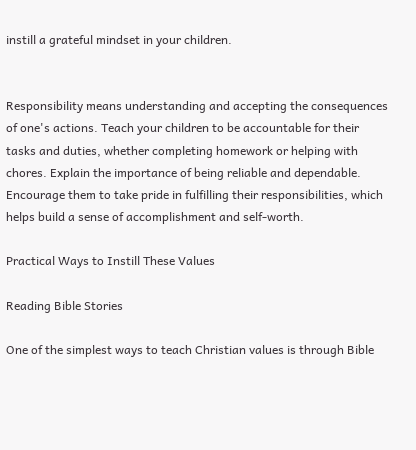instill a grateful mindset in your children.


Responsibility means understanding and accepting the consequences of one's actions. Teach your children to be accountable for their tasks and duties, whether completing homework or helping with chores. Explain the importance of being reliable and dependable. Encourage them to take pride in fulfilling their responsibilities, which helps build a sense of accomplishment and self-worth.

Practical Ways to Instill These Values

Reading Bible Stories

One of the simplest ways to teach Christian values is through Bible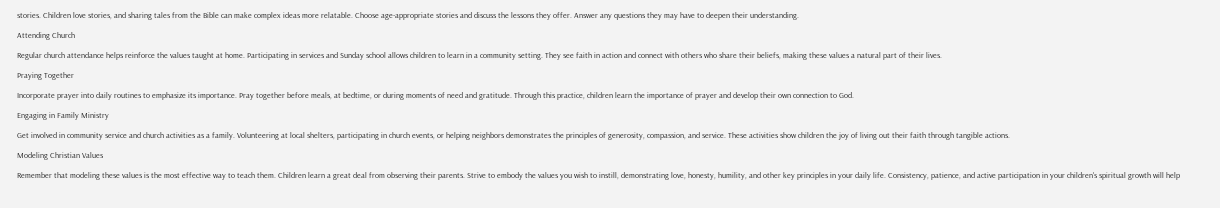stories. Children love stories, and sharing tales from the Bible can make complex ideas more relatable. Choose age-appropriate stories and discuss the lessons they offer. Answer any questions they may have to deepen their understanding.

Attending Church

Regular church attendance helps reinforce the values taught at home. Participating in services and Sunday school allows children to learn in a community setting. They see faith in action and connect with others who share their beliefs, making these values a natural part of their lives.

Praying Together

Incorporate prayer into daily routines to emphasize its importance. Pray together before meals, at bedtime, or during moments of need and gratitude. Through this practice, children learn the importance of prayer and develop their own connection to God.

Engaging in Family Ministry

Get involved in community service and church activities as a family. Volunteering at local shelters, participating in church events, or helping neighbors demonstrates the principles of generosity, compassion, and service. These activities show children the joy of living out their faith through tangible actions.

Modeling Christian Values

Remember that modeling these values is the most effective way to teach them. Children learn a great deal from observing their parents. Strive to embody the values you wish to instill, demonstrating love, honesty, humility, and other key principles in your daily life. Consistency, patience, and active participation in your children's spiritual growth will help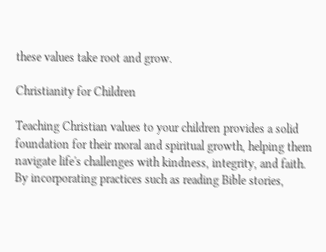these values take root and grow.

Christianity for Children

Teaching Christian values to your children provides a solid foundation for their moral and spiritual growth, helping them navigate life's challenges with kindness, integrity, and faith. By incorporating practices such as reading Bible stories,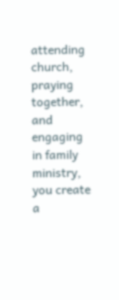attending church, praying together, and engaging in family ministry, you create a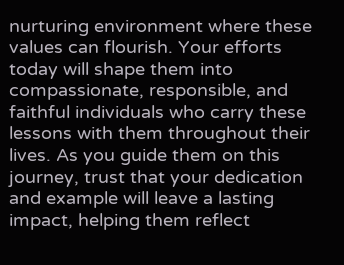nurturing environment where these values can flourish. Your efforts today will shape them into compassionate, responsible, and faithful individuals who carry these lessons with them throughout their lives. As you guide them on this journey, trust that your dedication and example will leave a lasting impact, helping them reflect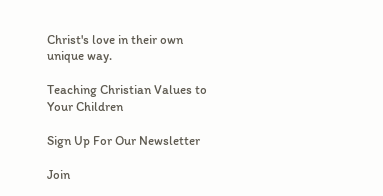Christ's love in their own unique way.

Teaching Christian Values to Your Children

Sign Up For Our Newsletter

Join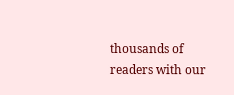thousands of readers with our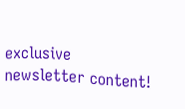exclusive newsletter content!